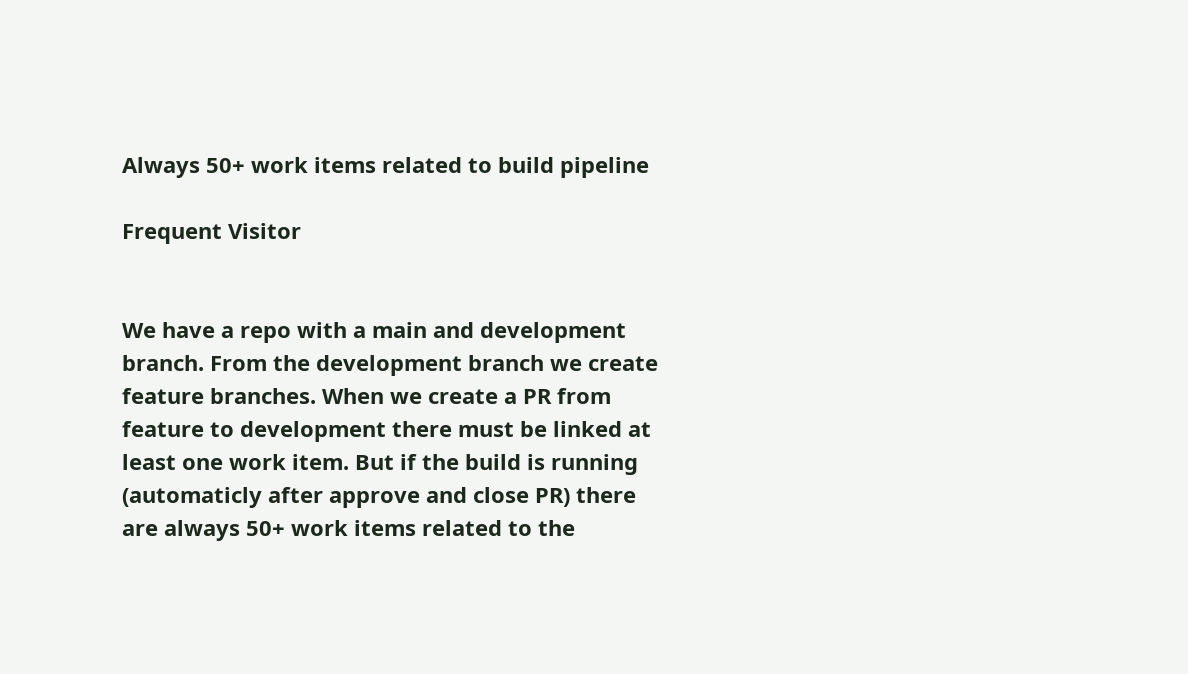Always 50+ work items related to build pipeline

Frequent Visitor


We have a repo with a main and development branch. From the development branch we create feature branches. When we create a PR from feature to development there must be linked at least one work item. But if the build is running (automaticly after approve and close PR) there are always 50+ work items related to the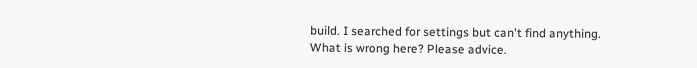build. I searched for settings but can't find anything. What is wrong here? Please advice.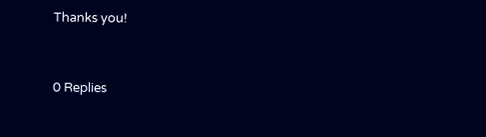Thanks you!



0 Replies